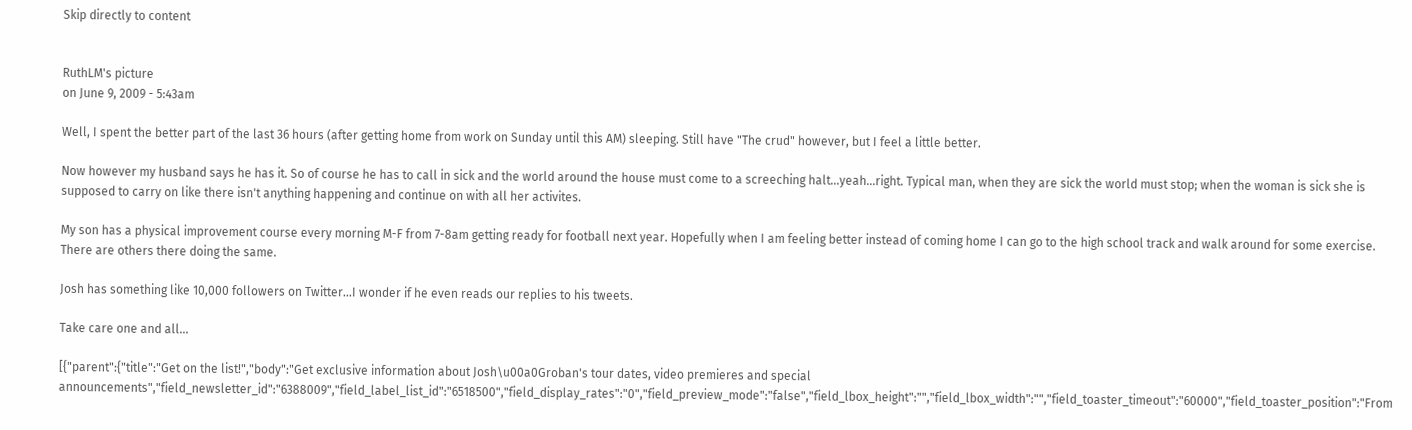Skip directly to content


RuthLM's picture
on June 9, 2009 - 5:43am

Well, I spent the better part of the last 36 hours (after getting home from work on Sunday until this AM) sleeping. Still have "The crud" however, but I feel a little better.

Now however my husband says he has it. So of course he has to call in sick and the world around the house must come to a screeching halt...yeah...right. Typical man, when they are sick the world must stop; when the woman is sick she is supposed to carry on like there isn't anything happening and continue on with all her activites.

My son has a physical improvement course every morning M-F from 7-8am getting ready for football next year. Hopefully when I am feeling better instead of coming home I can go to the high school track and walk around for some exercise. There are others there doing the same.

Josh has something like 10,000 followers on Twitter...I wonder if he even reads our replies to his tweets.

Take care one and all...

[{"parent":{"title":"Get on the list!","body":"Get exclusive information about Josh\u00a0Groban's tour dates, video premieres and special announcements","field_newsletter_id":"6388009","field_label_list_id":"6518500","field_display_rates":"0","field_preview_mode":"false","field_lbox_height":"","field_lbox_width":"","field_toaster_timeout":"60000","field_toaster_position":"From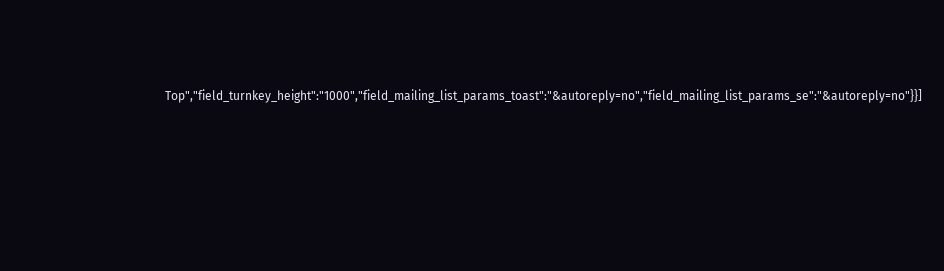Top","field_turnkey_height":"1000","field_mailing_list_params_toast":"&autoreply=no","field_mailing_list_params_se":"&autoreply=no"}}]